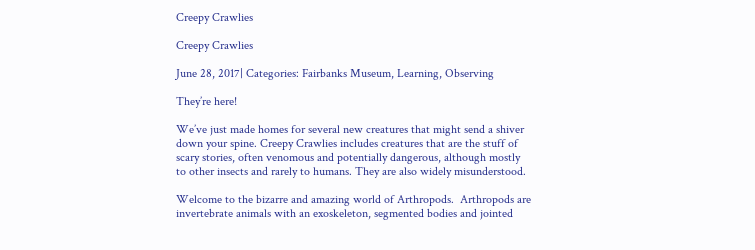Creepy Crawlies

Creepy Crawlies

June 28, 2017| Categories: Fairbanks Museum, Learning, Observing

They’re here!

We’ve just made homes for several new creatures that might send a shiver down your spine. Creepy Crawlies includes creatures that are the stuff of scary stories, often venomous and potentially dangerous, although mostly to other insects and rarely to humans. They are also widely misunderstood.

Welcome to the bizarre and amazing world of Arthropods.  Arthropods are invertebrate animals with an exoskeleton, segmented bodies and jointed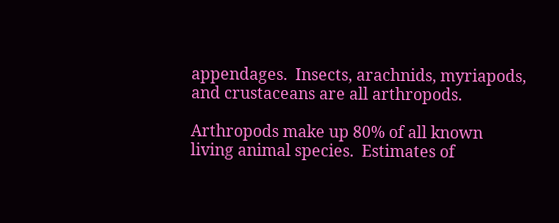appendages.  Insects, arachnids, myriapods, and crustaceans are all arthropods.

Arthropods make up 80% of all known living animal species.  Estimates of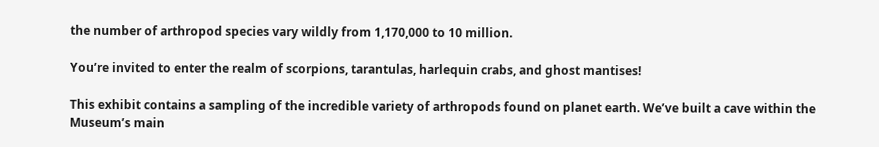the number of arthropod species vary wildly from 1,170,000 to 10 million.

You’re invited to enter the realm of scorpions, tarantulas, harlequin crabs, and ghost mantises!

This exhibit contains a sampling of the incredible variety of arthropods found on planet earth. We’ve built a cave within the Museum’s main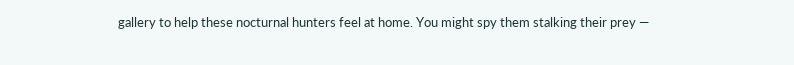gallery to help these nocturnal hunters feel at home. You might spy them stalking their prey —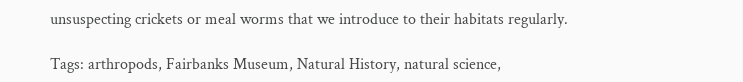unsuspecting crickets or meal worms that we introduce to their habitats regularly.

Tags: arthropods, Fairbanks Museum, Natural History, natural science,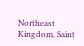Northeast Kingdom, Saint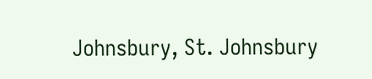Johnsbury, St. Johnsbury